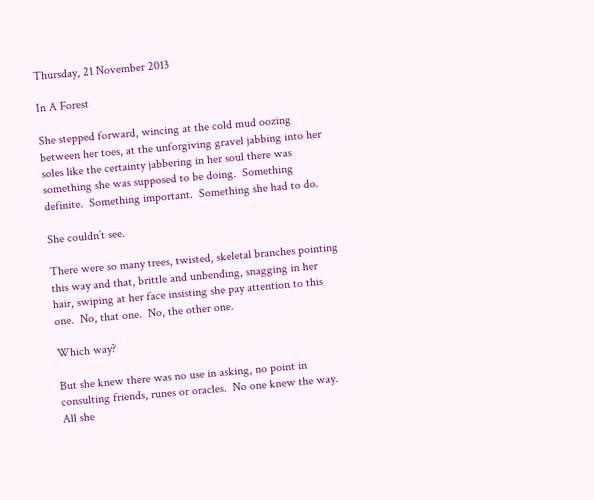Thursday, 21 November 2013

In A Forest

She stepped forward, wincing at the cold mud oozing between her toes, at the unforgiving gravel jabbing into her soles like the certainty jabbering in her soul there was something she was supposed to be doing.  Something definite.  Something important.  Something she had to do.

She couldn’t see.

There were so many trees, twisted, skeletal branches pointing this way and that, brittle and unbending, snagging in her hair, swiping at her face insisting she pay attention to this one.  No, that one.  No, the other one.

Which way?

But she knew there was no use in asking, no point in consulting friends, runes or oracles.  No one knew the way.  All she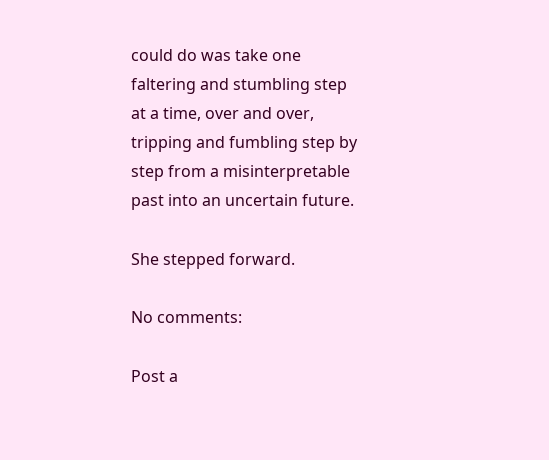could do was take one faltering and stumbling step at a time, over and over, tripping and fumbling step by step from a misinterpretable past into an uncertain future.

She stepped forward.

No comments:

Post a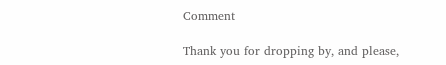Comment

Thank you for dropping by, and please,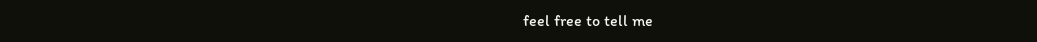feel free to tell me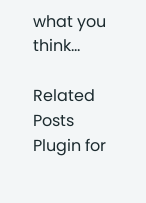what you think...

Related Posts Plugin for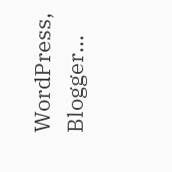WordPress, Blogger...